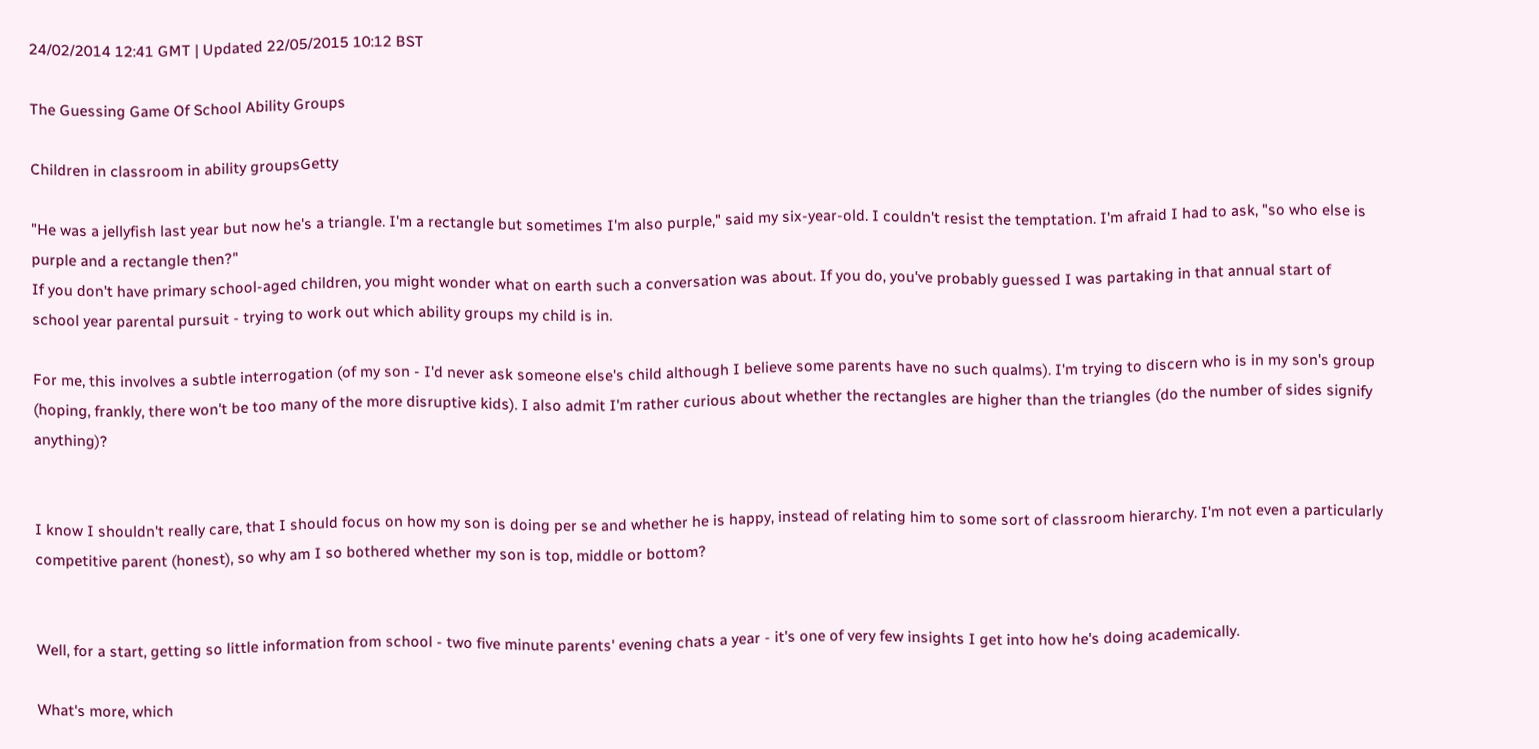24/02/2014 12:41 GMT | Updated 22/05/2015 10:12 BST

The Guessing Game Of School Ability Groups

Children in classroom in ability groupsGetty

"He was a jellyfish last year but now he's a triangle. I'm a rectangle but sometimes I'm also purple," said my six-year-old. I couldn't resist the temptation. I'm afraid I had to ask, "so who else is purple and a rectangle then?"
If you don't have primary school-aged children, you might wonder what on earth such a conversation was about. If you do, you've probably guessed I was partaking in that annual start of school year parental pursuit - trying to work out which ability groups my child is in.

For me, this involves a subtle interrogation (of my son - I'd never ask someone else's child although I believe some parents have no such qualms). I'm trying to discern who is in my son's group (hoping, frankly, there won't be too many of the more disruptive kids). I also admit I'm rather curious about whether the rectangles are higher than the triangles (do the number of sides signify anything)?


I know I shouldn't really care, that I should focus on how my son is doing per se and whether he is happy, instead of relating him to some sort of classroom hierarchy. I'm not even a particularly competitive parent (honest), so why am I so bothered whether my son is top, middle or bottom?


Well, for a start, getting so little information from school - two five minute parents' evening chats a year - it's one of very few insights I get into how he's doing academically.

What's more, which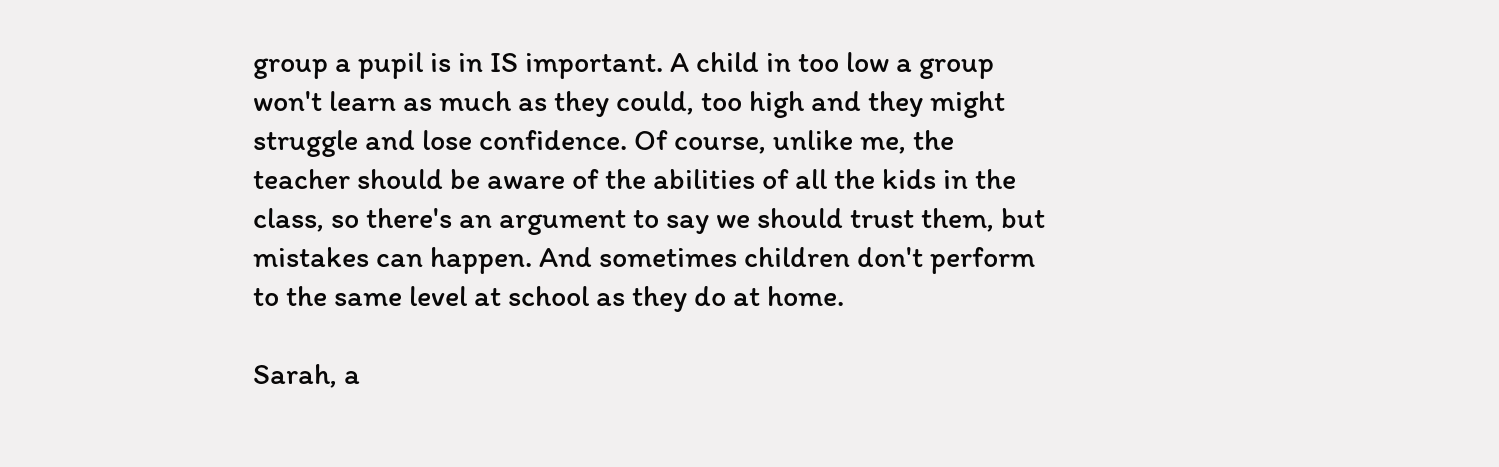group a pupil is in IS important. A child in too low a group won't learn as much as they could, too high and they might struggle and lose confidence. Of course, unlike me, the teacher should be aware of the abilities of all the kids in the class, so there's an argument to say we should trust them, but mistakes can happen. And sometimes children don't perform to the same level at school as they do at home.

Sarah, a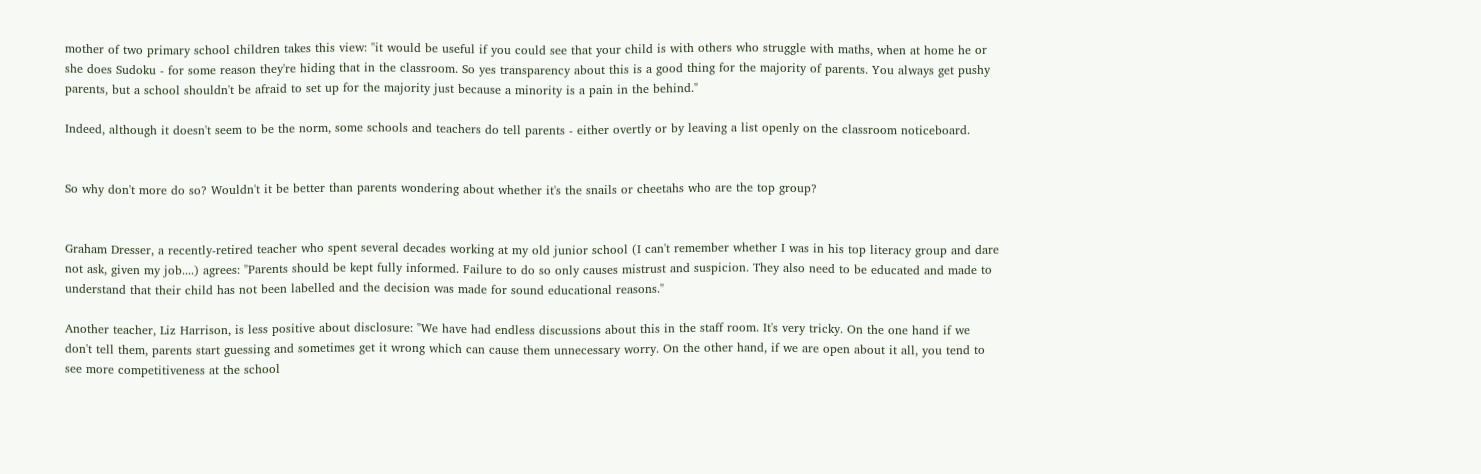mother of two primary school children takes this view: "it would be useful if you could see that your child is with others who struggle with maths, when at home he or she does Sudoku - for some reason they're hiding that in the classroom. So yes transparency about this is a good thing for the majority of parents. You always get pushy parents, but a school shouldn't be afraid to set up for the majority just because a minority is a pain in the behind."

Indeed, although it doesn't seem to be the norm, some schools and teachers do tell parents - either overtly or by leaving a list openly on the classroom noticeboard.


So why don't more do so? Wouldn't it be better than parents wondering about whether it's the snails or cheetahs who are the top group?


Graham Dresser, a recently-retired teacher who spent several decades working at my old junior school (I can't remember whether I was in his top literacy group and dare not ask, given my job....) agrees: "Parents should be kept fully informed. Failure to do so only causes mistrust and suspicion. They also need to be educated and made to understand that their child has not been labelled and the decision was made for sound educational reasons."

Another teacher, Liz Harrison, is less positive about disclosure: "We have had endless discussions about this in the staff room. It's very tricky. On the one hand if we don't tell them, parents start guessing and sometimes get it wrong which can cause them unnecessary worry. On the other hand, if we are open about it all, you tend to see more competitiveness at the school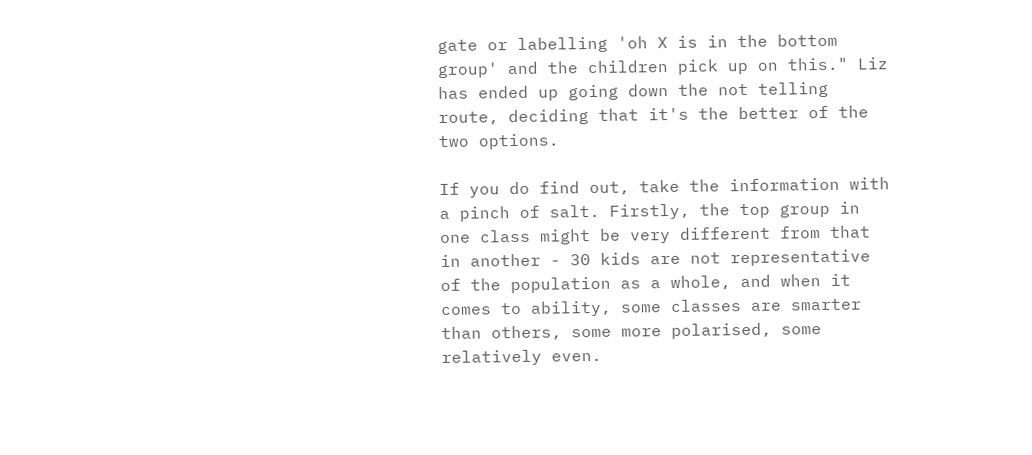gate or labelling 'oh X is in the bottom group' and the children pick up on this." Liz has ended up going down the not telling route, deciding that it's the better of the two options.

If you do find out, take the information with a pinch of salt. Firstly, the top group in one class might be very different from that in another - 30 kids are not representative of the population as a whole, and when it comes to ability, some classes are smarter than others, some more polarised, some relatively even.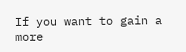If you want to gain a more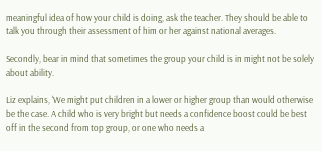meaningful idea of how your child is doing, ask the teacher. They should be able to talk you through their assessment of him or her against national averages.

Secondly, bear in mind that sometimes the group your child is in might not be solely about ability.

Liz explains, 'We might put children in a lower or higher group than would otherwise be the case. A child who is very bright but needs a confidence boost could be best off in the second from top group, or one who needs a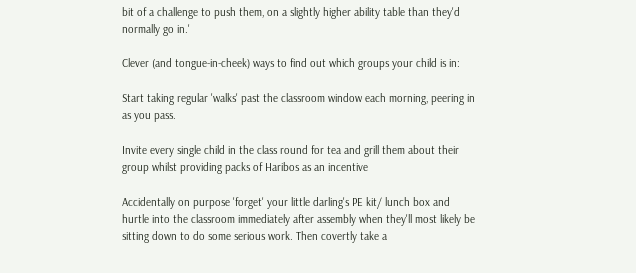bit of a challenge to push them, on a slightly higher ability table than they'd normally go in.'

Clever (and tongue-in-cheek) ways to find out which groups your child is in:

Start taking regular 'walks' past the classroom window each morning, peering in as you pass.

Invite every single child in the class round for tea and grill them about their group whilst providing packs of Haribos as an incentive

Accidentally on purpose 'forget' your little darling's PE kit/ lunch box and hurtle into the classroom immediately after assembly when they'll most likely be sitting down to do some serious work. Then covertly take a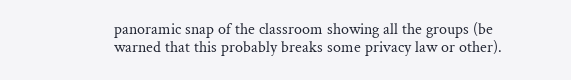panoramic snap of the classroom showing all the groups (be warned that this probably breaks some privacy law or other).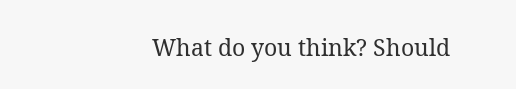What do you think? Should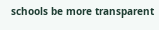schools be more transparent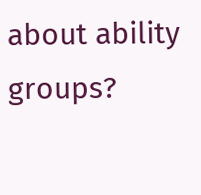about ability groups?